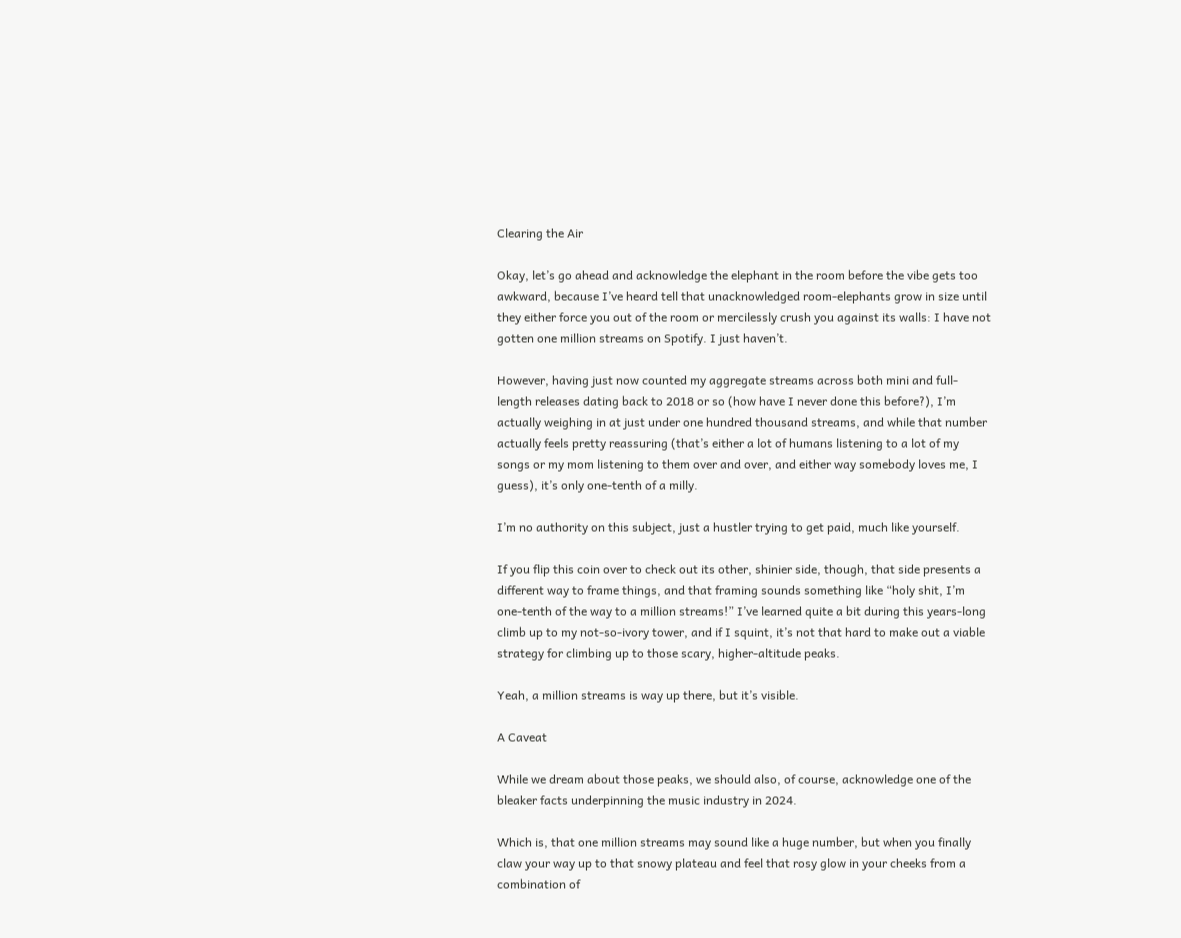Clearing the Air

Okay, let’s go ahead and acknowledge the elephant in the room before the vibe gets too awkward, because I’ve heard tell that unacknowledged room-elephants grow in size until they either force you out of the room or mercilessly crush you against its walls: I have not gotten one million streams on Spotify. I just haven’t.

However, having just now counted my aggregate streams across both mini and full-length releases dating back to 2018 or so (how have I never done this before?), I’m actually weighing in at just under one hundred thousand streams, and while that number actually feels pretty reassuring (that’s either a lot of humans listening to a lot of my songs or my mom listening to them over and over, and either way somebody loves me, I guess), it’s only one-tenth of a milly.

I’m no authority on this subject, just a hustler trying to get paid, much like yourself.

If you flip this coin over to check out its other, shinier side, though, that side presents a different way to frame things, and that framing sounds something like “holy shit, I’m one-tenth of the way to a million streams!” I’ve learned quite a bit during this years-long climb up to my not-so-ivory tower, and if I squint, it’s not that hard to make out a viable strategy for climbing up to those scary, higher-altitude peaks.

Yeah, a million streams is way up there, but it’s visible.

A Caveat

While we dream about those peaks, we should also, of course, acknowledge one of the bleaker facts underpinning the music industry in 2024.

Which is, that one million streams may sound like a huge number, but when you finally claw your way up to that snowy plateau and feel that rosy glow in your cheeks from a combination of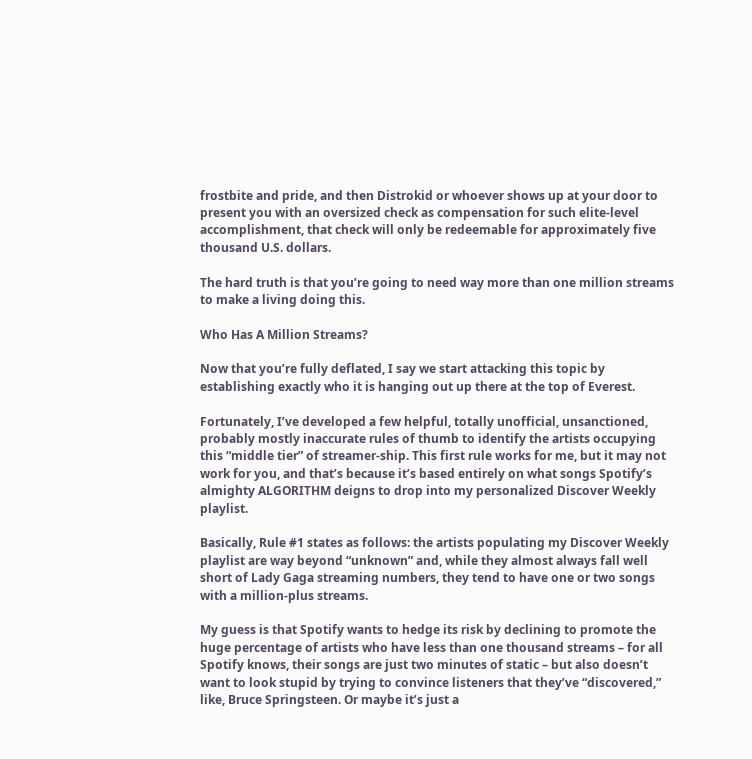frostbite and pride, and then Distrokid or whoever shows up at your door to present you with an oversized check as compensation for such elite-level accomplishment, that check will only be redeemable for approximately five thousand U.S. dollars.

The hard truth is that you’re going to need way more than one million streams to make a living doing this.

Who Has A Million Streams?

Now that you’re fully deflated, I say we start attacking this topic by establishing exactly who it is hanging out up there at the top of Everest.

Fortunately, I’ve developed a few helpful, totally unofficial, unsanctioned, probably mostly inaccurate rules of thumb to identify the artists occupying this “middle tier” of streamer-ship. This first rule works for me, but it may not work for you, and that’s because it’s based entirely on what songs Spotify’s almighty ALGORITHM deigns to drop into my personalized Discover Weekly playlist.

Basically, Rule #1 states as follows: the artists populating my Discover Weekly playlist are way beyond “unknown” and, while they almost always fall well short of Lady Gaga streaming numbers, they tend to have one or two songs with a million-plus streams.

My guess is that Spotify wants to hedge its risk by declining to promote the huge percentage of artists who have less than one thousand streams – for all Spotify knows, their songs are just two minutes of static – but also doesn’t want to look stupid by trying to convince listeners that they’ve “discovered,” like, Bruce Springsteen. Or maybe it’s just a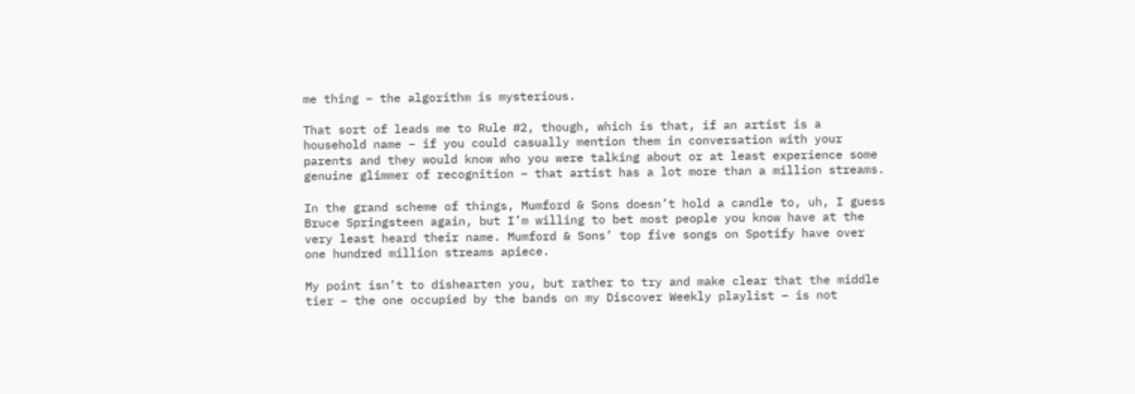me thing – the algorithm is mysterious.

That sort of leads me to Rule #2, though, which is that, if an artist is a household name – if you could casually mention them in conversation with your parents and they would know who you were talking about or at least experience some genuine glimmer of recognition – that artist has a lot more than a million streams.

In the grand scheme of things, Mumford & Sons doesn’t hold a candle to, uh, I guess Bruce Springsteen again, but I’m willing to bet most people you know have at the very least heard their name. Mumford & Sons’ top five songs on Spotify have over one hundred million streams apiece.

My point isn’t to dishearten you, but rather to try and make clear that the middle tier – the one occupied by the bands on my Discover Weekly playlist – is not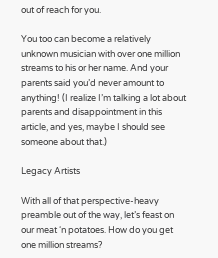out of reach for you.

You too can become a relatively unknown musician with over one million streams to his or her name. And your parents said you’d never amount to anything! (I realize I’m talking a lot about parents and disappointment in this article, and yes, maybe I should see someone about that.)

Legacy Artists

With all of that perspective-heavy preamble out of the way, let’s feast on our meat ‘n potatoes. How do you get one million streams?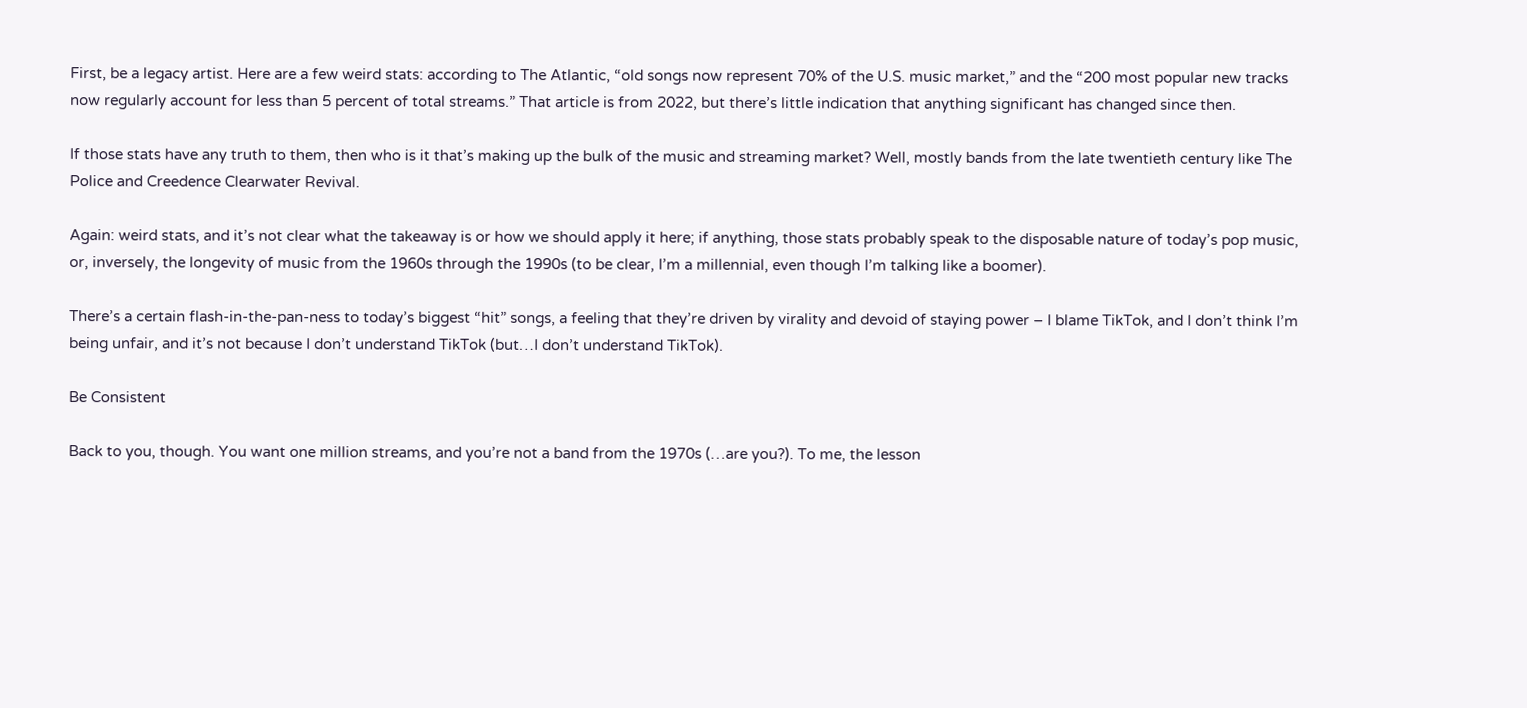First, be a legacy artist. Here are a few weird stats: according to The Atlantic, “old songs now represent 70% of the U.S. music market,” and the “200 most popular new tracks now regularly account for less than 5 percent of total streams.” That article is from 2022, but there’s little indication that anything significant has changed since then.

If those stats have any truth to them, then who is it that’s making up the bulk of the music and streaming market? Well, mostly bands from the late twentieth century like The Police and Creedence Clearwater Revival.

Again: weird stats, and it’s not clear what the takeaway is or how we should apply it here; if anything, those stats probably speak to the disposable nature of today’s pop music, or, inversely, the longevity of music from the 1960s through the 1990s (to be clear, I’m a millennial, even though I’m talking like a boomer).

There’s a certain flash-in-the-pan-ness to today’s biggest “hit” songs, a feeling that they’re driven by virality and devoid of staying power – I blame TikTok, and I don’t think I’m being unfair, and it’s not because I don’t understand TikTok (but…I don’t understand TikTok).

Be Consistent

Back to you, though. You want one million streams, and you’re not a band from the 1970s (…are you?). To me, the lesson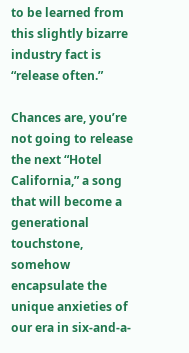to be learned from this slightly bizarre industry fact is “release often.”

Chances are, you’re not going to release the next “Hotel California,” a song that will become a generational touchstone, somehow encapsulate the unique anxieties of our era in six-and-a-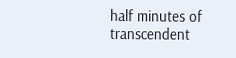half minutes of transcendent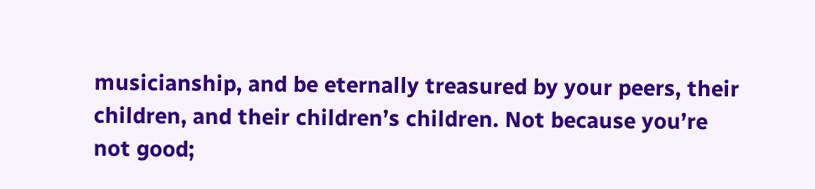musicianship, and be eternally treasured by your peers, their children, and their children’s children. Not because you’re not good;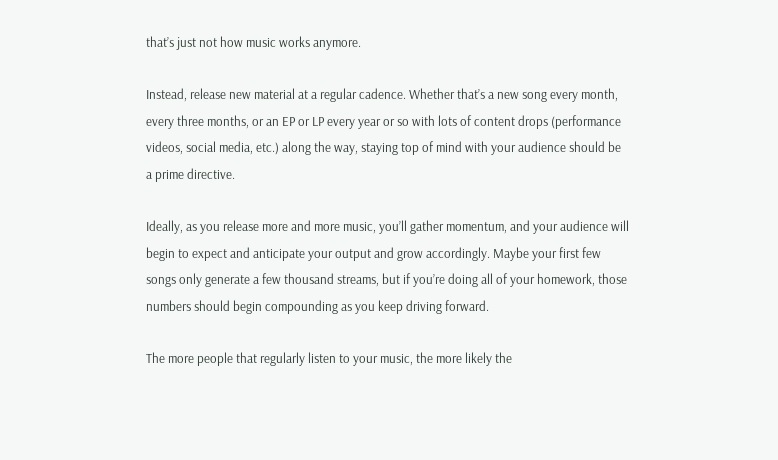that’s just not how music works anymore.

Instead, release new material at a regular cadence. Whether that’s a new song every month, every three months, or an EP or LP every year or so with lots of content drops (performance videos, social media, etc.) along the way, staying top of mind with your audience should be a prime directive.

Ideally, as you release more and more music, you’ll gather momentum, and your audience will begin to expect and anticipate your output and grow accordingly. Maybe your first few songs only generate a few thousand streams, but if you’re doing all of your homework, those numbers should begin compounding as you keep driving forward.

The more people that regularly listen to your music, the more likely the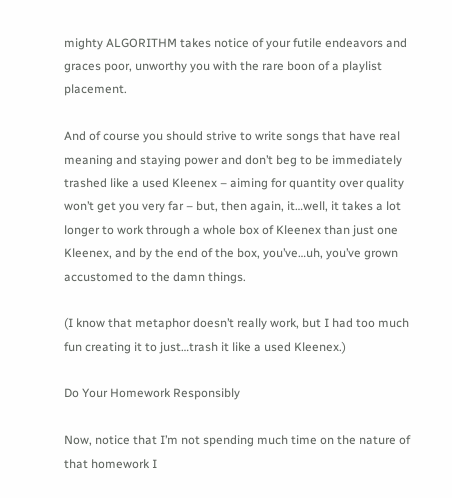mighty ALGORITHM takes notice of your futile endeavors and graces poor, unworthy you with the rare boon of a playlist placement.

And of course you should strive to write songs that have real meaning and staying power and don’t beg to be immediately trashed like a used Kleenex – aiming for quantity over quality won’t get you very far – but, then again, it…well, it takes a lot longer to work through a whole box of Kleenex than just one Kleenex, and by the end of the box, you’ve…uh, you’ve grown accustomed to the damn things.

(I know that metaphor doesn’t really work, but I had too much fun creating it to just…trash it like a used Kleenex.)

Do Your Homework Responsibly

Now, notice that I’m not spending much time on the nature of that homework I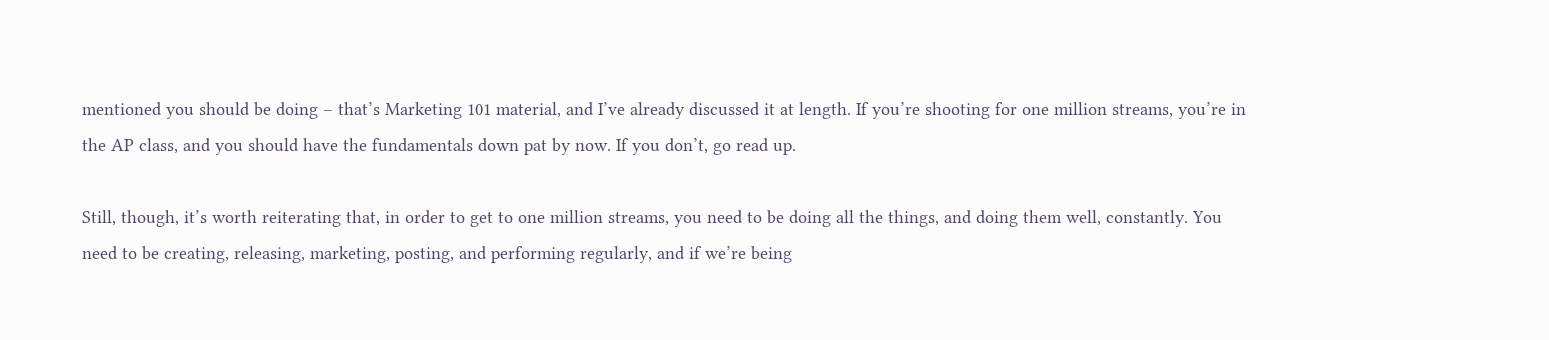mentioned you should be doing – that’s Marketing 101 material, and I’ve already discussed it at length. If you’re shooting for one million streams, you’re in the AP class, and you should have the fundamentals down pat by now. If you don’t, go read up.

Still, though, it’s worth reiterating that, in order to get to one million streams, you need to be doing all the things, and doing them well, constantly. You need to be creating, releasing, marketing, posting, and performing regularly, and if we’re being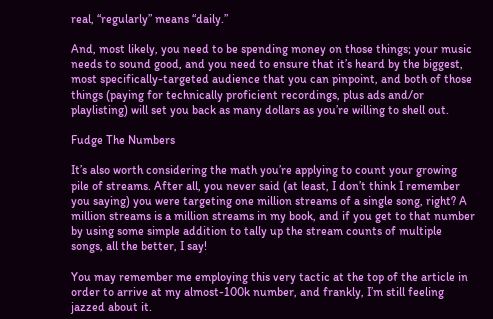real, “regularly” means “daily.”

And, most likely, you need to be spending money on those things; your music needs to sound good, and you need to ensure that it’s heard by the biggest, most specifically-targeted audience that you can pinpoint, and both of those things (paying for technically proficient recordings, plus ads and/or playlisting) will set you back as many dollars as you’re willing to shell out.

Fudge The Numbers

It’s also worth considering the math you’re applying to count your growing pile of streams. After all, you never said (at least, I don’t think I remember you saying) you were targeting one million streams of a single song, right? A million streams is a million streams in my book, and if you get to that number by using some simple addition to tally up the stream counts of multiple songs, all the better, I say!

You may remember me employing this very tactic at the top of the article in order to arrive at my almost-100k number, and frankly, I’m still feeling jazzed about it.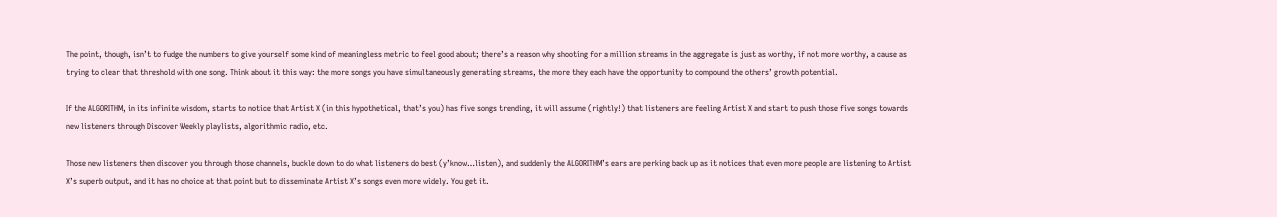The point, though, isn’t to fudge the numbers to give yourself some kind of meaningless metric to feel good about; there’s a reason why shooting for a million streams in the aggregate is just as worthy, if not more worthy, a cause as trying to clear that threshold with one song. Think about it this way: the more songs you have simultaneously generating streams, the more they each have the opportunity to compound the others’ growth potential.

If the ALGORITHM, in its infinite wisdom, starts to notice that Artist X (in this hypothetical, that’s you) has five songs trending, it will assume (rightly!) that listeners are feeling Artist X and start to push those five songs towards new listeners through Discover Weekly playlists, algorithmic radio, etc.

Those new listeners then discover you through those channels, buckle down to do what listeners do best (y’know…listen), and suddenly the ALGORITHM’s ears are perking back up as it notices that even more people are listening to Artist X’s superb output, and it has no choice at that point but to disseminate Artist X’s songs even more widely. You get it.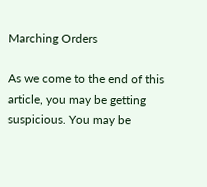Marching Orders

As we come to the end of this article, you may be getting suspicious. You may be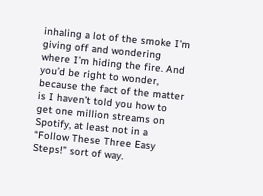inhaling a lot of the smoke I’m giving off and wondering where I’m hiding the fire. And you’d be right to wonder, because the fact of the matter is I haven’t told you how to get one million streams on Spotify, at least not in a “Follow These Three Easy Steps!” sort of way.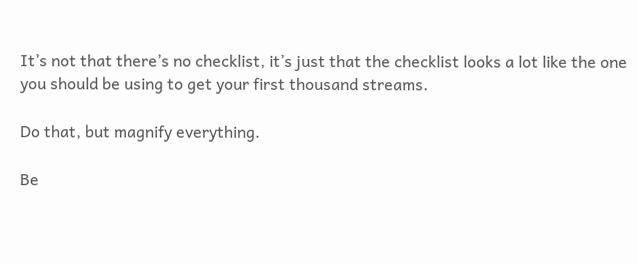It’s not that there’s no checklist, it’s just that the checklist looks a lot like the one you should be using to get your first thousand streams.

Do that, but magnify everything.

Be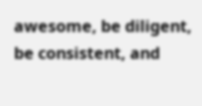awesome, be diligent, be consistent, and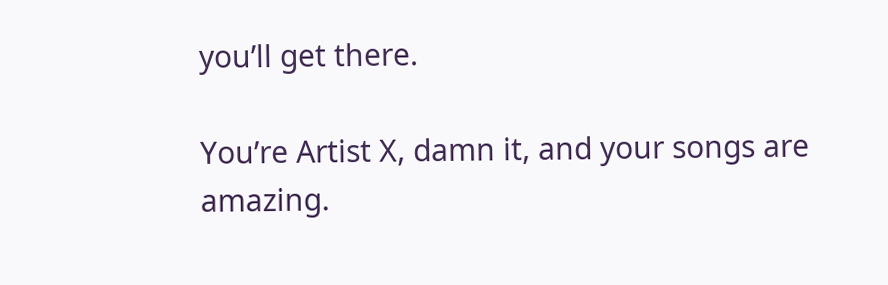you’ll get there.

You’re Artist X, damn it, and your songs are amazing.